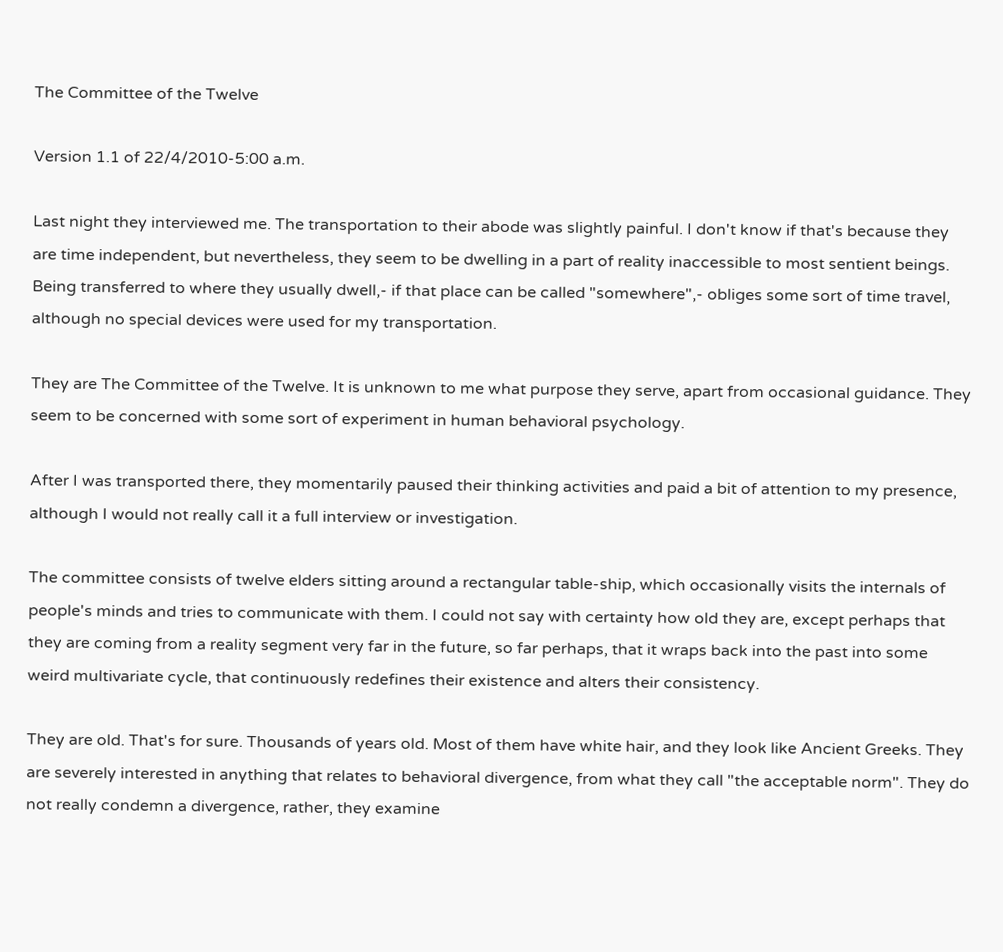The Committee of the Twelve

Version 1.1 of 22/4/2010-5:00 a.m.

Last night they interviewed me. The transportation to their abode was slightly painful. I don't know if that's because they are time independent, but nevertheless, they seem to be dwelling in a part of reality inaccessible to most sentient beings. Being transferred to where they usually dwell,- if that place can be called "somewhere",- obliges some sort of time travel, although no special devices were used for my transportation.

They are The Committee of the Twelve. It is unknown to me what purpose they serve, apart from occasional guidance. They seem to be concerned with some sort of experiment in human behavioral psychology.

After I was transported there, they momentarily paused their thinking activities and paid a bit of attention to my presence, although I would not really call it a full interview or investigation.

The committee consists of twelve elders sitting around a rectangular table-ship, which occasionally visits the internals of people's minds and tries to communicate with them. I could not say with certainty how old they are, except perhaps that they are coming from a reality segment very far in the future, so far perhaps, that it wraps back into the past into some weird multivariate cycle, that continuously redefines their existence and alters their consistency.

They are old. That's for sure. Thousands of years old. Most of them have white hair, and they look like Ancient Greeks. They are severely interested in anything that relates to behavioral divergence, from what they call "the acceptable norm". They do not really condemn a divergence, rather, they examine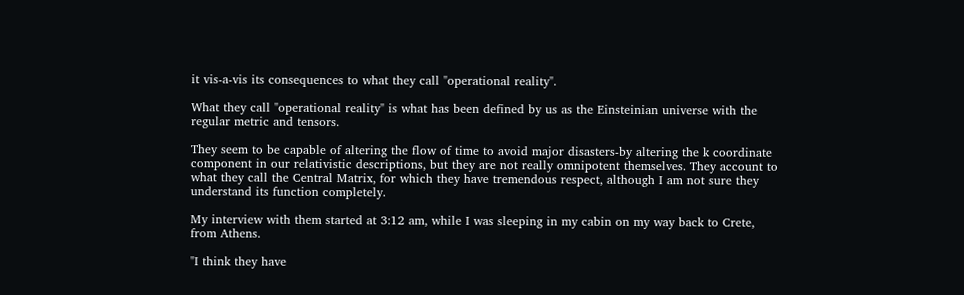it vis-a-vis its consequences to what they call "operational reality".

What they call "operational reality" is what has been defined by us as the Einsteinian universe with the regular metric and tensors.

They seem to be capable of altering the flow of time to avoid major disasters-by altering the k coordinate component in our relativistic descriptions, but they are not really omnipotent themselves. They account to what they call the Central Matrix, for which they have tremendous respect, although I am not sure they understand its function completely.

My interview with them started at 3:12 am, while I was sleeping in my cabin on my way back to Crete, from Athens.

"I think they have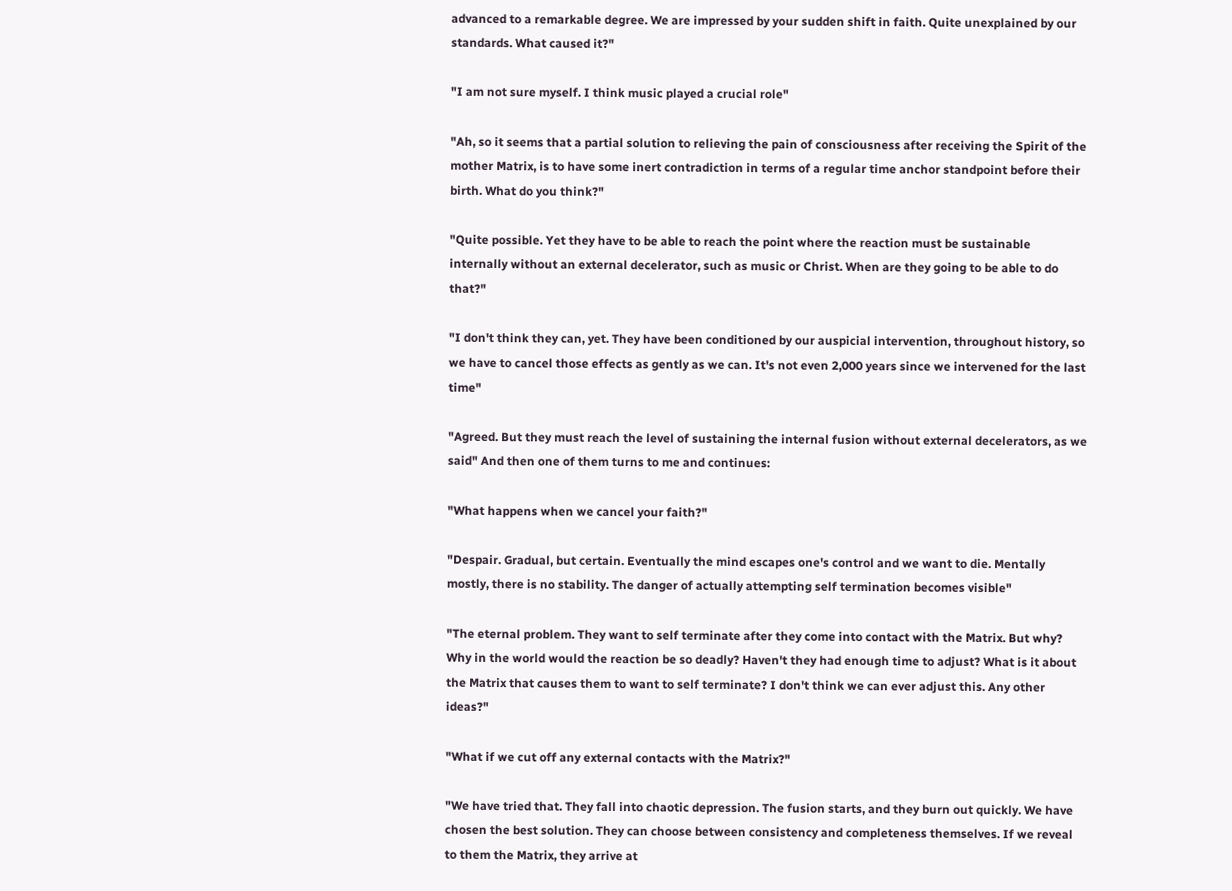advanced to a remarkable degree. We are impressed by your sudden shift in faith. Quite unexplained by our standards. What caused it?"

"I am not sure myself. I think music played a crucial role"

"Ah, so it seems that a partial solution to relieving the pain of consciousness after receiving the Spirit of the mother Matrix, is to have some inert contradiction in terms of a regular time anchor standpoint before their birth. What do you think?"

"Quite possible. Yet they have to be able to reach the point where the reaction must be sustainable internally without an external decelerator, such as music or Christ. When are they going to be able to do that?"

"I don't think they can, yet. They have been conditioned by our auspicial intervention, throughout history, so we have to cancel those effects as gently as we can. It's not even 2,000 years since we intervened for the last time"

"Agreed. But they must reach the level of sustaining the internal fusion without external decelerators, as we said" And then one of them turns to me and continues:

"What happens when we cancel your faith?"

"Despair. Gradual, but certain. Eventually the mind escapes one's control and we want to die. Mentally mostly, there is no stability. The danger of actually attempting self termination becomes visible"

"The eternal problem. They want to self terminate after they come into contact with the Matrix. But why? Why in the world would the reaction be so deadly? Haven't they had enough time to adjust? What is it about the Matrix that causes them to want to self terminate? I don't think we can ever adjust this. Any other ideas?"

"What if we cut off any external contacts with the Matrix?"

"We have tried that. They fall into chaotic depression. The fusion starts, and they burn out quickly. We have chosen the best solution. They can choose between consistency and completeness themselves. If we reveal to them the Matrix, they arrive at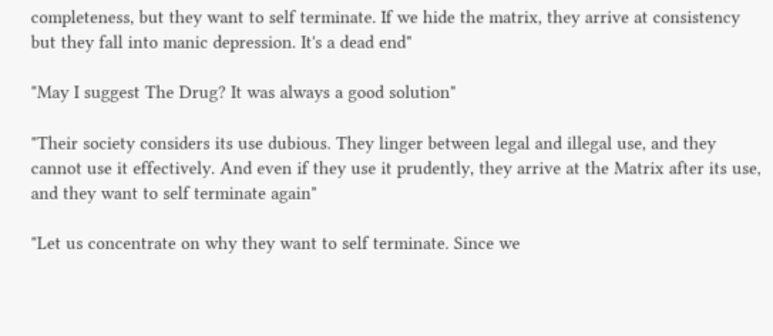completeness, but they want to self terminate. If we hide the matrix, they arrive at consistency but they fall into manic depression. It's a dead end"

"May I suggest The Drug? It was always a good solution"

"Their society considers its use dubious. They linger between legal and illegal use, and they cannot use it effectively. And even if they use it prudently, they arrive at the Matrix after its use, and they want to self terminate again"

"Let us concentrate on why they want to self terminate. Since we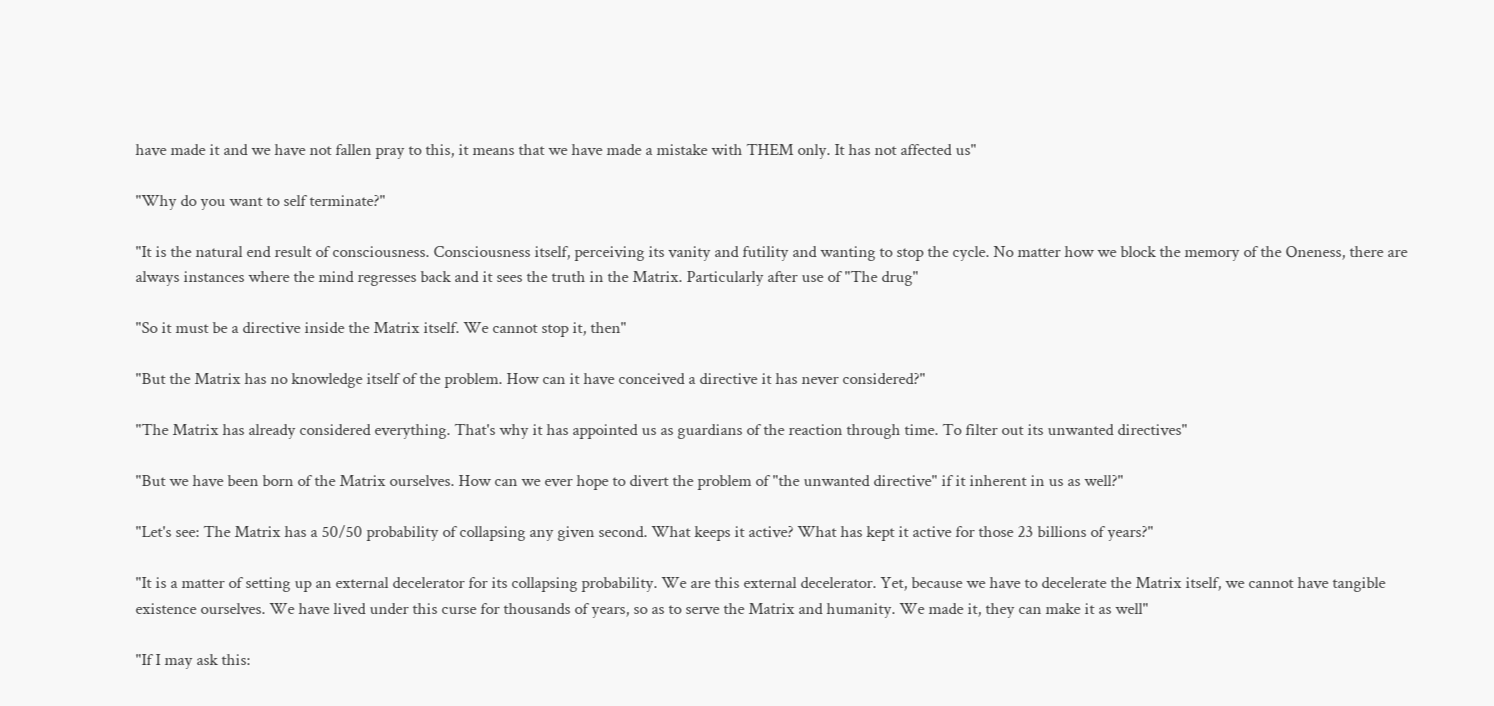have made it and we have not fallen pray to this, it means that we have made a mistake with THEM only. It has not affected us"

"Why do you want to self terminate?"

"It is the natural end result of consciousness. Consciousness itself, perceiving its vanity and futility and wanting to stop the cycle. No matter how we block the memory of the Oneness, there are always instances where the mind regresses back and it sees the truth in the Matrix. Particularly after use of "The drug"

"So it must be a directive inside the Matrix itself. We cannot stop it, then"

"But the Matrix has no knowledge itself of the problem. How can it have conceived a directive it has never considered?"

"The Matrix has already considered everything. That's why it has appointed us as guardians of the reaction through time. To filter out its unwanted directives"

"But we have been born of the Matrix ourselves. How can we ever hope to divert the problem of "the unwanted directive" if it inherent in us as well?"

"Let's see: The Matrix has a 50/50 probability of collapsing any given second. What keeps it active? What has kept it active for those 23 billions of years?"

"It is a matter of setting up an external decelerator for its collapsing probability. We are this external decelerator. Yet, because we have to decelerate the Matrix itself, we cannot have tangible existence ourselves. We have lived under this curse for thousands of years, so as to serve the Matrix and humanity. We made it, they can make it as well"

"If I may ask this: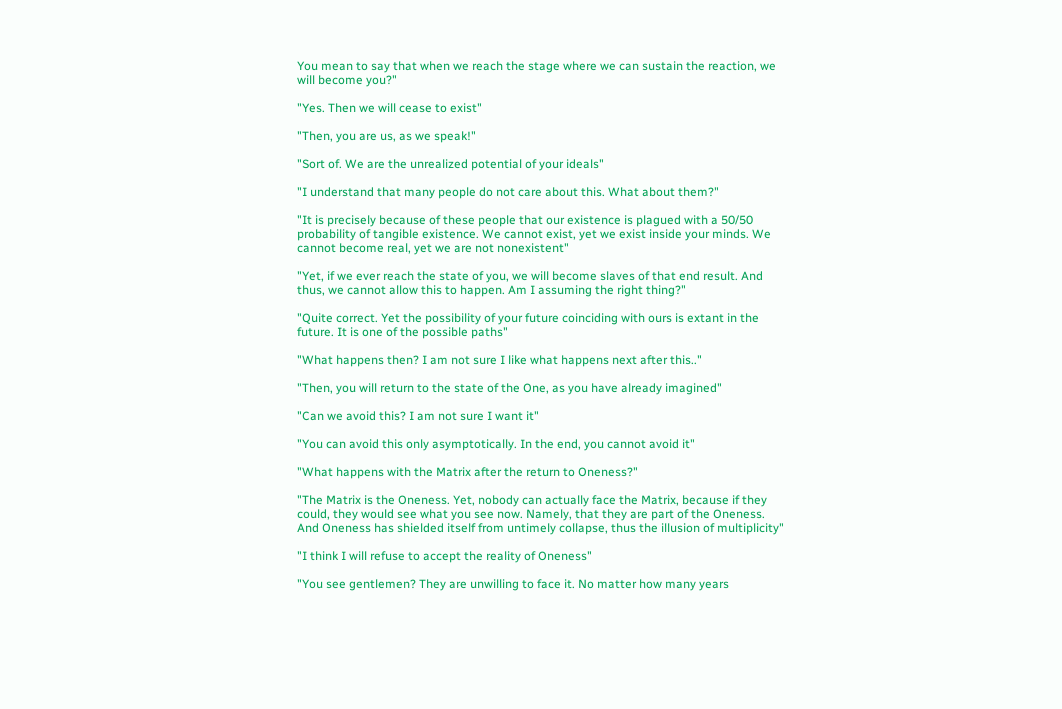You mean to say that when we reach the stage where we can sustain the reaction, we will become you?"

"Yes. Then we will cease to exist"

"Then, you are us, as we speak!"

"Sort of. We are the unrealized potential of your ideals"

"I understand that many people do not care about this. What about them?"

"It is precisely because of these people that our existence is plagued with a 50/50 probability of tangible existence. We cannot exist, yet we exist inside your minds. We cannot become real, yet we are not nonexistent"

"Yet, if we ever reach the state of you, we will become slaves of that end result. And thus, we cannot allow this to happen. Am I assuming the right thing?"

"Quite correct. Yet the possibility of your future coinciding with ours is extant in the future. It is one of the possible paths"

"What happens then? I am not sure I like what happens next after this.."

"Then, you will return to the state of the One, as you have already imagined"

"Can we avoid this? I am not sure I want it"

"You can avoid this only asymptotically. In the end, you cannot avoid it"

"What happens with the Matrix after the return to Oneness?"

"The Matrix is the Oneness. Yet, nobody can actually face the Matrix, because if they could, they would see what you see now. Namely, that they are part of the Oneness. And Oneness has shielded itself from untimely collapse, thus the illusion of multiplicity"

"I think I will refuse to accept the reality of Oneness"

"You see gentlemen? They are unwilling to face it. No matter how many years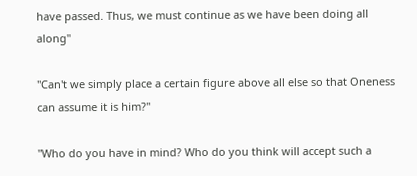have passed. Thus, we must continue as we have been doing all along"

"Can't we simply place a certain figure above all else so that Oneness can assume it is him?"

"Who do you have in mind? Who do you think will accept such a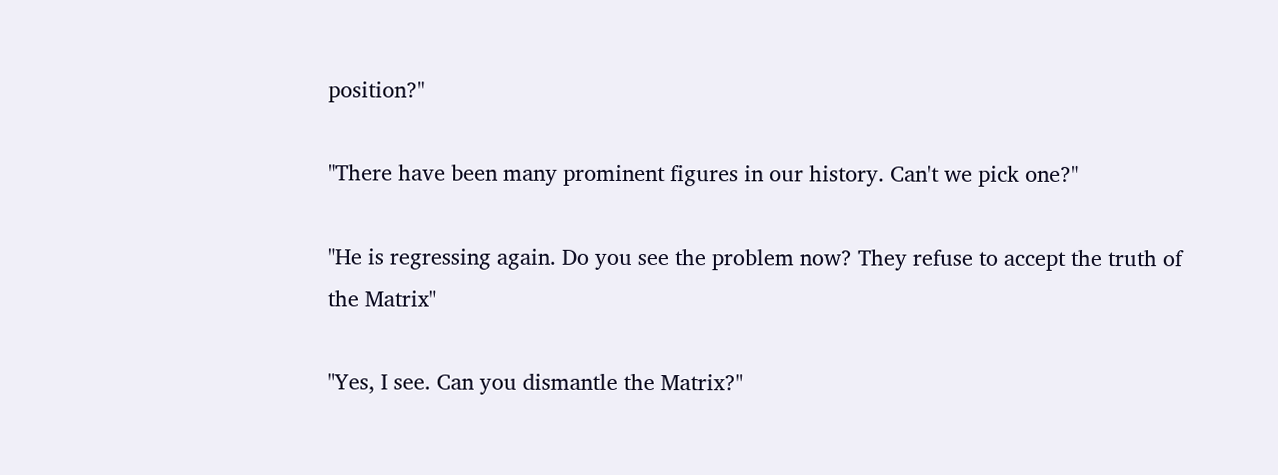position?"

"There have been many prominent figures in our history. Can't we pick one?"

"He is regressing again. Do you see the problem now? They refuse to accept the truth of the Matrix"

"Yes, I see. Can you dismantle the Matrix?"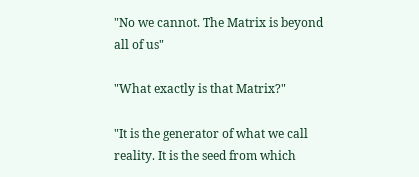"No we cannot. The Matrix is beyond all of us"

"What exactly is that Matrix?"

"It is the generator of what we call reality. It is the seed from which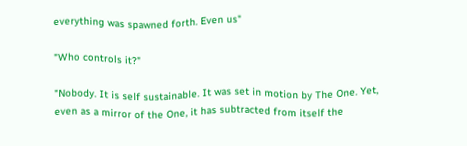everything was spawned forth. Even us"

"Who controls it?"

"Nobody. It is self sustainable. It was set in motion by The One. Yet, even as a mirror of the One, it has subtracted from itself the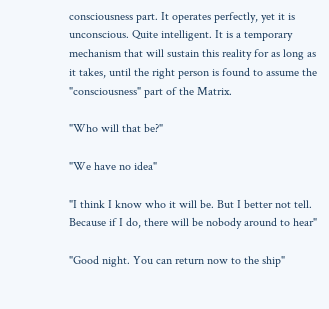consciousness part. It operates perfectly, yet it is unconscious. Quite intelligent. It is a temporary mechanism that will sustain this reality for as long as it takes, until the right person is found to assume the "consciousness" part of the Matrix.

"Who will that be?"

"We have no idea"

"I think I know who it will be. But I better not tell. Because if I do, there will be nobody around to hear"

"Good night. You can return now to the ship"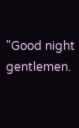"Good night gentlemen.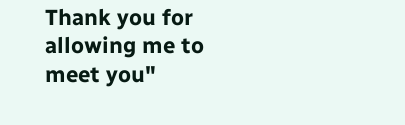Thank you for allowing me to meet you"